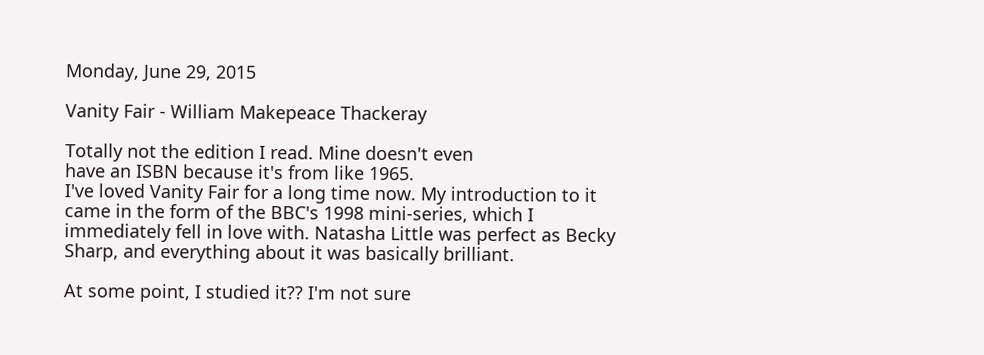Monday, June 29, 2015

Vanity Fair - William Makepeace Thackeray

Totally not the edition I read. Mine doesn't even
have an ISBN because it's from like 1965.
I've loved Vanity Fair for a long time now. My introduction to it came in the form of the BBC's 1998 mini-series, which I immediately fell in love with. Natasha Little was perfect as Becky Sharp, and everything about it was basically brilliant.

At some point, I studied it?? I'm not sure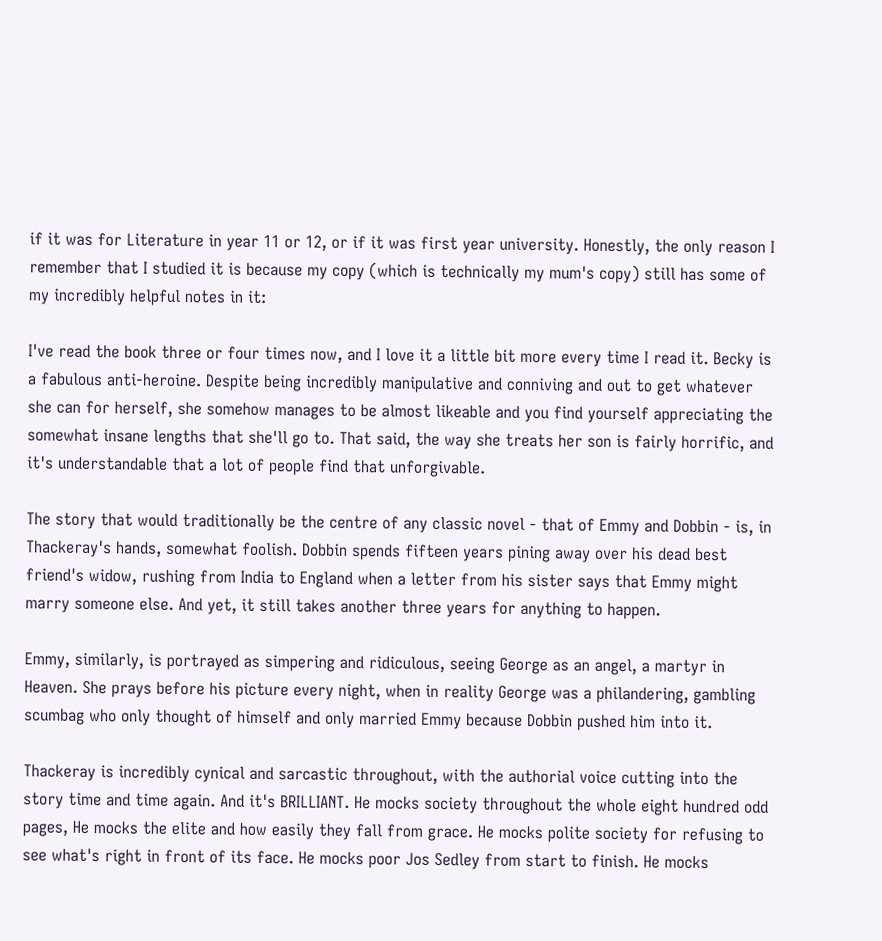if it was for Literature in year 11 or 12, or if it was first year university. Honestly, the only reason I remember that I studied it is because my copy (which is technically my mum's copy) still has some of my incredibly helpful notes in it:

I've read the book three or four times now, and I love it a little bit more every time I read it. Becky is a fabulous anti-heroine. Despite being incredibly manipulative and conniving and out to get whatever she can for herself, she somehow manages to be almost likeable and you find yourself appreciating the somewhat insane lengths that she'll go to. That said, the way she treats her son is fairly horrific, and it's understandable that a lot of people find that unforgivable.

The story that would traditionally be the centre of any classic novel - that of Emmy and Dobbin - is, in Thackeray's hands, somewhat foolish. Dobbin spends fifteen years pining away over his dead best friend's widow, rushing from India to England when a letter from his sister says that Emmy might marry someone else. And yet, it still takes another three years for anything to happen.

Emmy, similarly, is portrayed as simpering and ridiculous, seeing George as an angel, a martyr in Heaven. She prays before his picture every night, when in reality George was a philandering, gambling scumbag who only thought of himself and only married Emmy because Dobbin pushed him into it.

Thackeray is incredibly cynical and sarcastic throughout, with the authorial voice cutting into the story time and time again. And it's BRILLIANT. He mocks society throughout the whole eight hundred odd pages, He mocks the elite and how easily they fall from grace. He mocks polite society for refusing to see what's right in front of its face. He mocks poor Jos Sedley from start to finish. He mocks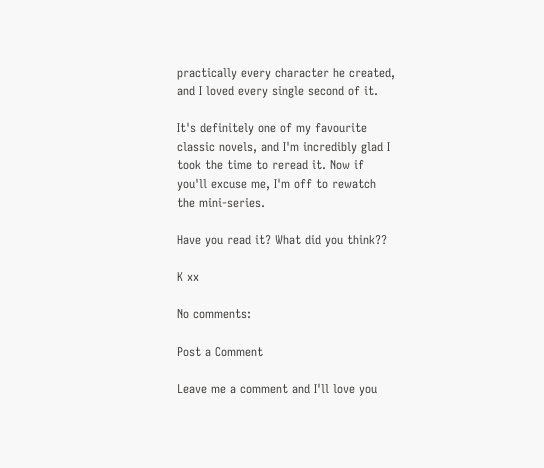practically every character he created, and I loved every single second of it.

It's definitely one of my favourite classic novels, and I'm incredibly glad I took the time to reread it. Now if you'll excuse me, I'm off to rewatch the mini-series.

Have you read it? What did you think??

K xx

No comments:

Post a Comment

Leave me a comment and I'll love you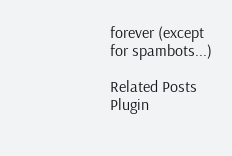forever (except for spambots...)

Related Posts Plugin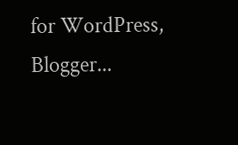for WordPress, Blogger...